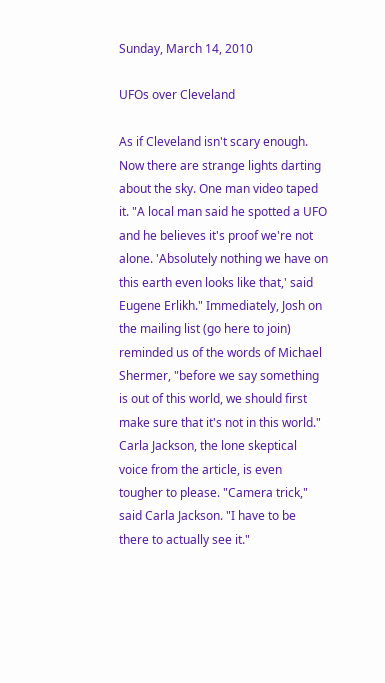Sunday, March 14, 2010

UFOs over Cleveland

As if Cleveland isn't scary enough. Now there are strange lights darting about the sky. One man video taped it. "A local man said he spotted a UFO and he believes it's proof we're not alone. 'Absolutely nothing we have on this earth even looks like that,' said Eugene Erlikh." Immediately, Josh on the mailing list (go here to join) reminded us of the words of Michael Shermer, "before we say something is out of this world, we should first make sure that it's not in this world." Carla Jackson, the lone skeptical voice from the article, is even tougher to please. "Camera trick," said Carla Jackson. "I have to be there to actually see it."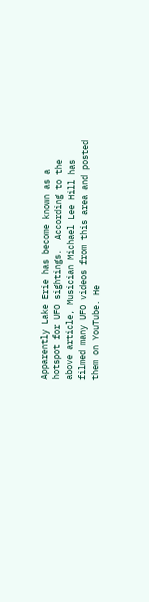Apparently Lake Erie has become known as a hotspot for UFO sightings.  According to the above article, Musician Michael Lee Hill has filmed many UFO videos from this area and posted them on YouTube. He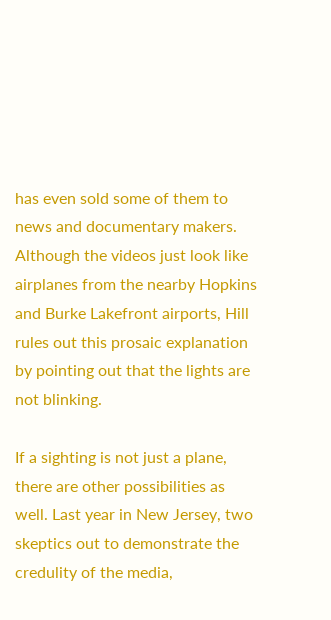has even sold some of them to news and documentary makers. Although the videos just look like airplanes from the nearby Hopkins and Burke Lakefront airports, Hill rules out this prosaic explanation by pointing out that the lights are not blinking.

If a sighting is not just a plane, there are other possibilities as well. Last year in New Jersey, two skeptics out to demonstrate the credulity of the media,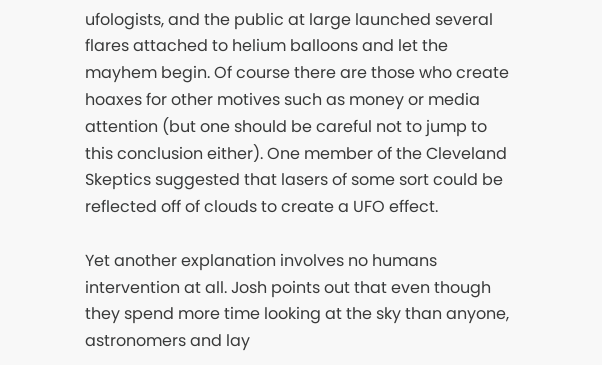ufologists, and the public at large launched several flares attached to helium balloons and let the mayhem begin. Of course there are those who create hoaxes for other motives such as money or media attention (but one should be careful not to jump to this conclusion either). One member of the Cleveland Skeptics suggested that lasers of some sort could be reflected off of clouds to create a UFO effect.

Yet another explanation involves no humans intervention at all. Josh points out that even though they spend more time looking at the sky than anyone, astronomers and lay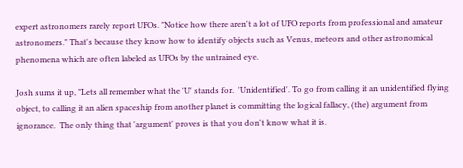expert astronomers rarely report UFOs. "Notice how there aren't a lot of UFO reports from professional and amateur astronomers." That's because they know how to identify objects such as Venus, meteors and other astronomical phenomena which are often labeled as UFOs by the untrained eye.

Josh sums it up, "Lets all remember what the 'U' stands for.  'Unidentified'. To go from calling it an unidentified flying object, to calling it an alien spaceship from another planet is committing the logical fallacy, (the) argument from ignorance.  The only thing that 'argument' proves is that you don't know what it is.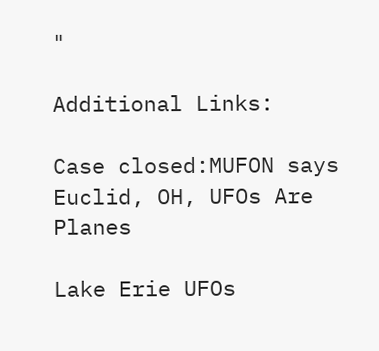"

Additional Links:

Case closed:MUFON says Euclid, OH, UFOs Are Planes

Lake Erie UFOs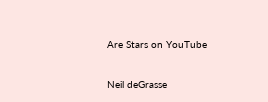Are Stars on YouTube

Neil deGrasse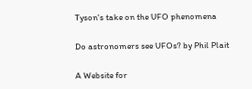Tyson's take on the UFO phenomena

Do astronomers see UFOs? by Phil Plait

A Website for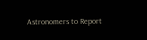Astronomers to Report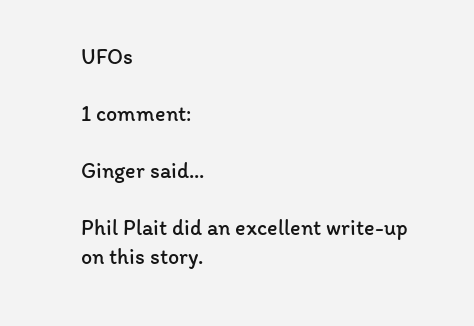UFOs

1 comment:

Ginger said...

Phil Plait did an excellent write-up on this story.